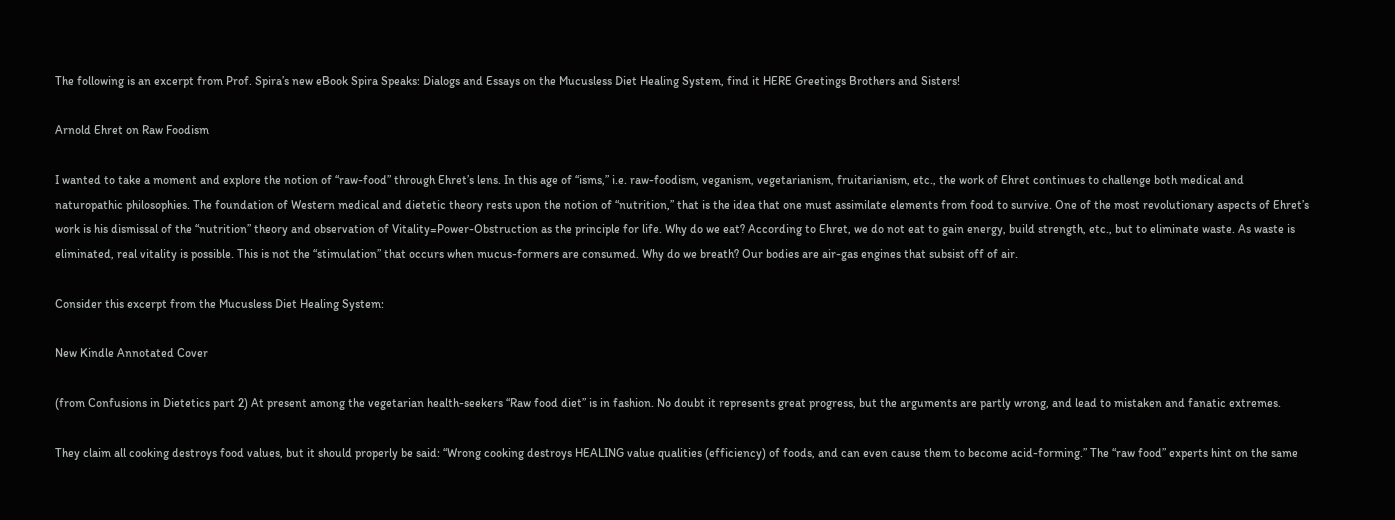The following is an excerpt from Prof. Spira’s new eBook Spira Speaks: Dialogs and Essays on the Mucusless Diet Healing System, find it HERE Greetings Brothers and Sisters!

Arnold Ehret on Raw Foodism

I wanted to take a moment and explore the notion of “raw-food” through Ehret’s lens. In this age of “isms,” i.e. raw-foodism, veganism, vegetarianism, fruitarianism, etc., the work of Ehret continues to challenge both medical and naturopathic philosophies. The foundation of Western medical and dietetic theory rests upon the notion of “nutrition,” that is the idea that one must assimilate elements from food to survive. One of the most revolutionary aspects of Ehret’s work is his dismissal of the “nutrition” theory and observation of Vitality=Power-Obstruction as the principle for life. Why do we eat? According to Ehret, we do not eat to gain energy, build strength, etc., but to eliminate waste. As waste is eliminated, real vitality is possible. This is not the “stimulation” that occurs when mucus-formers are consumed. Why do we breath? Our bodies are air-gas engines that subsist off of air.

Consider this excerpt from the Mucusless Diet Healing System:

New Kindle Annotated Cover

(from Confusions in Dietetics part 2) At present among the vegetarian health-seekers “Raw food diet” is in fashion. No doubt it represents great progress, but the arguments are partly wrong, and lead to mistaken and fanatic extremes.

They claim all cooking destroys food values, but it should properly be said: “Wrong cooking destroys HEALING value qualities (efficiency) of foods, and can even cause them to become acid-forming.” The “raw food” experts hint on the same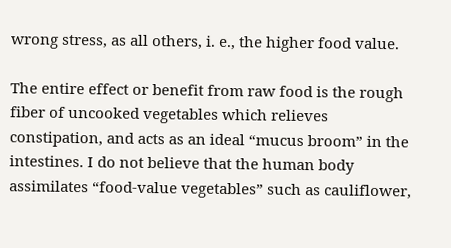wrong stress, as all others, i. e., the higher food value.

The entire effect or benefit from raw food is the rough fiber of uncooked vegetables which relieves constipation, and acts as an ideal “mucus broom” in the intestines. I do not believe that the human body assimilates “food-value vegetables” such as cauliflower,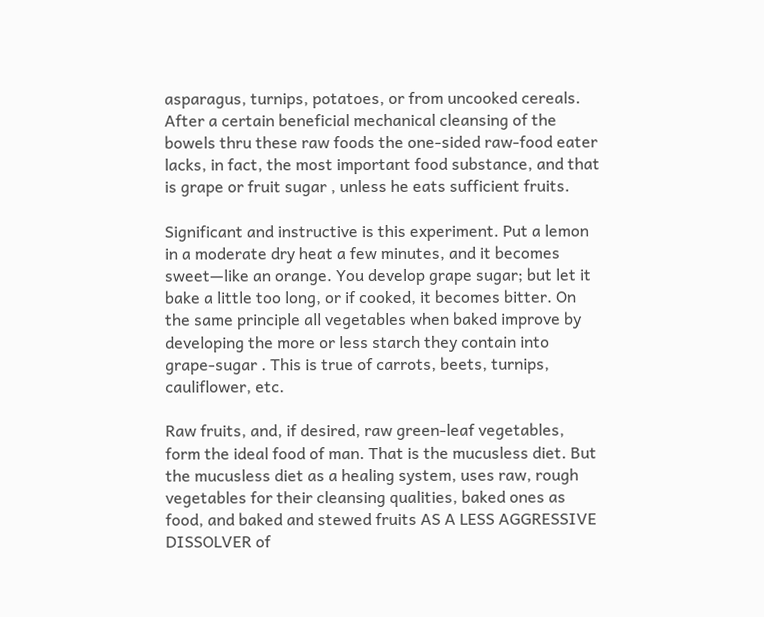asparagus, turnips, potatoes, or from uncooked cereals. After a certain beneficial mechanical cleansing of the bowels thru these raw foods the one-sided raw-food eater lacks, in fact, the most important food substance, and that is grape or fruit sugar , unless he eats sufficient fruits.

Significant and instructive is this experiment. Put a lemon in a moderate dry heat a few minutes, and it becomes sweet—like an orange. You develop grape sugar; but let it bake a little too long, or if cooked, it becomes bitter. On the same principle all vegetables when baked improve by developing the more or less starch they contain into grape-sugar . This is true of carrots, beets, turnips, cauliflower, etc.

Raw fruits, and, if desired, raw green-leaf vegetables, form the ideal food of man. That is the mucusless diet. But the mucusless diet as a healing system, uses raw, rough vegetables for their cleansing qualities, baked ones as food, and baked and stewed fruits AS A LESS AGGRESSIVE DISSOLVER of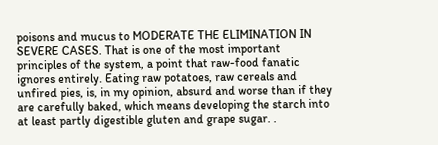poisons and mucus to MODERATE THE ELIMINATION IN SEVERE CASES. That is one of the most important principles of the system, a point that raw-food fanatic ignores entirely. Eating raw potatoes, raw cereals and unfired pies, is, in my opinion, absurd and worse than if they are carefully baked, which means developing the starch into at least partly digestible gluten and grape sugar. .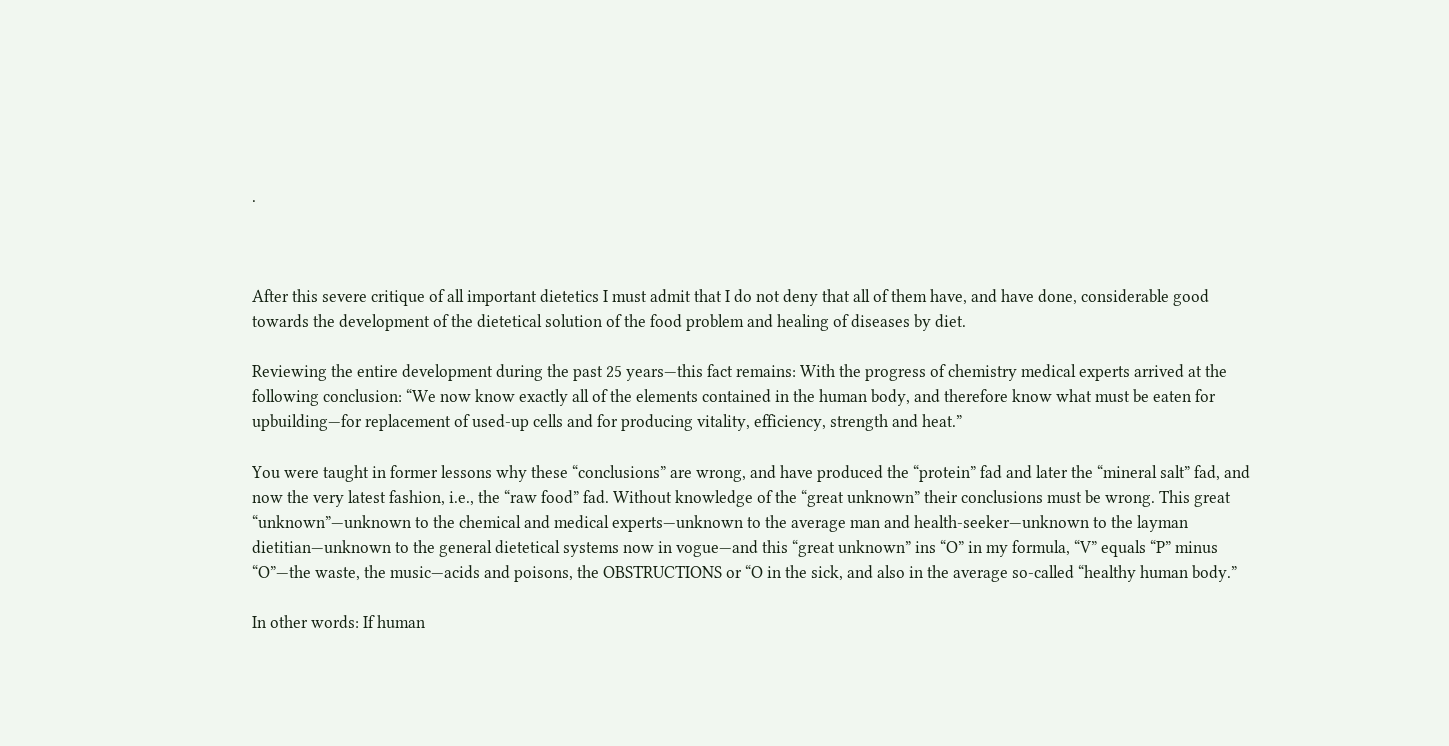.



After this severe critique of all important dietetics I must admit that I do not deny that all of them have, and have done, considerable good towards the development of the dietetical solution of the food problem and healing of diseases by diet.

Reviewing the entire development during the past 25 years—this fact remains: With the progress of chemistry medical experts arrived at the following conclusion: “We now know exactly all of the elements contained in the human body, and therefore know what must be eaten for upbuilding—for replacement of used-up cells and for producing vitality, efficiency, strength and heat.”

You were taught in former lessons why these “conclusions” are wrong, and have produced the “protein” fad and later the “mineral salt” fad, and now the very latest fashion, i.e., the “raw food” fad. Without knowledge of the “great unknown” their conclusions must be wrong. This great “unknown”—unknown to the chemical and medical experts—unknown to the average man and health-seeker—unknown to the layman dietitian—unknown to the general dietetical systems now in vogue—and this “great unknown” ins “O” in my formula, “V” equals “P” minus “O”—the waste, the music—acids and poisons, the OBSTRUCTIONS or “O in the sick, and also in the average so-called “healthy human body.”

In other words: If human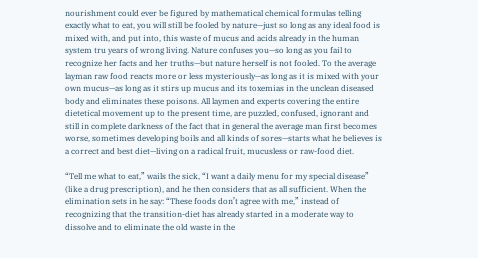nourishment could ever be figured by mathematical chemical formulas telling exactly what to eat, you will still be fooled by nature—just so long as any ideal food is mixed with, and put into, this waste of mucus and acids already in the human system tru years of wrong living. Nature confuses you—so long as you fail to recognize her facts and her truths—but nature herself is not fooled. To the average layman raw food reacts more or less mysteriously—as long as it is mixed with your own mucus—as long as it stirs up mucus and its toxemias in the unclean diseased body and eliminates these poisons. All laymen and experts covering the entire dietetical movement up to the present time, are puzzled, confused, ignorant and still in complete darkness of the fact that in general the average man first becomes worse, sometimes developing boils and all kinds of sores—starts what he believes is a correct and best diet—living on a radical fruit, mucusless or raw-food diet.

“Tell me what to eat,” wails the sick, “I want a daily menu for my special disease” (like a drug prescription), and he then considers that as all sufficient. When the elimination sets in he say: “These foods don’t agree with me,” instead of recognizing that the transition-diet has already started in a moderate way to dissolve and to eliminate the old waste in the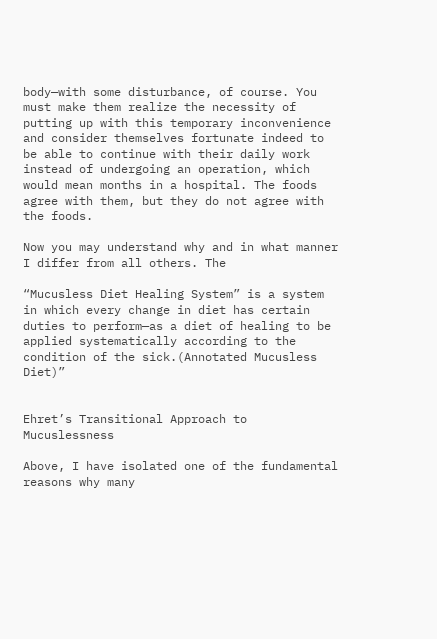body—with some disturbance, of course. You must make them realize the necessity of putting up with this temporary inconvenience and consider themselves fortunate indeed to be able to continue with their daily work instead of undergoing an operation, which would mean months in a hospital. The foods agree with them, but they do not agree with the foods.

Now you may understand why and in what manner I differ from all others. The

“Mucusless Diet Healing System” is a system in which every change in diet has certain duties to perform—as a diet of healing to be applied systematically according to the condition of the sick.(Annotated Mucusless Diet)”


Ehret’s Transitional Approach to Mucuslessness

Above, I have isolated one of the fundamental reasons why many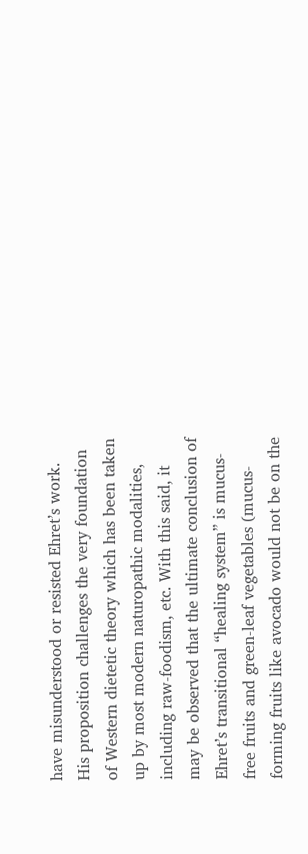have misunderstood or resisted Ehret’s work. His proposition challenges the very foundation of Western dietetic theory which has been taken up by most modern naturopathic modalities, including raw-foodism, etc. With this said, it may be observed that the ultimate conclusion of Ehret’s transitional “healing system” is mucus-free fruits and green-leaf vegetables (mucus-forming fruits like avocado would not be on the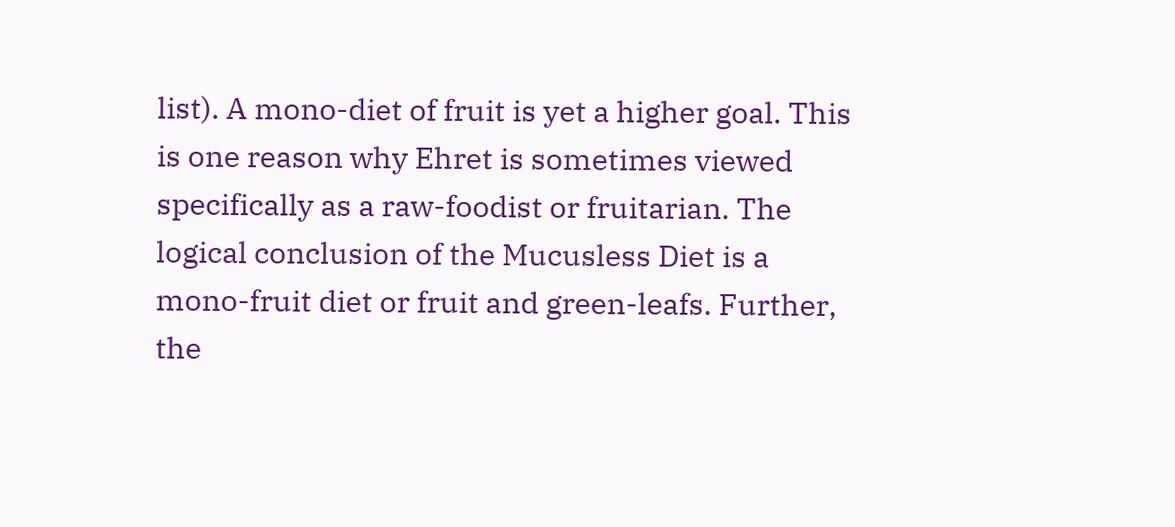list). A mono-diet of fruit is yet a higher goal. This is one reason why Ehret is sometimes viewed specifically as a raw-foodist or fruitarian. The logical conclusion of the Mucusless Diet is a mono-fruit diet or fruit and green-leafs. Further, the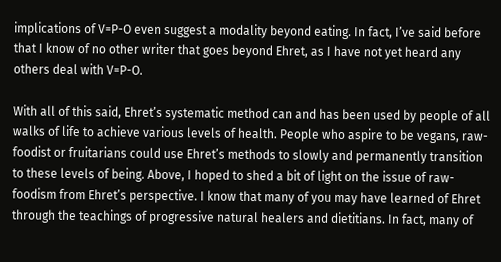implications of V=P-O even suggest a modality beyond eating. In fact, I’ve said before that I know of no other writer that goes beyond Ehret, as I have not yet heard any others deal with V=P-O.

With all of this said, Ehret’s systematic method can and has been used by people of all walks of life to achieve various levels of health. People who aspire to be vegans, raw-foodist or fruitarians could use Ehret’s methods to slowly and permanently transition to these levels of being. Above, I hoped to shed a bit of light on the issue of raw-foodism from Ehret’s perspective. I know that many of you may have learned of Ehret through the teachings of progressive natural healers and dietitians. In fact, many of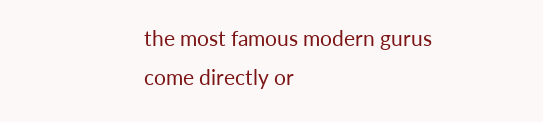the most famous modern gurus come directly or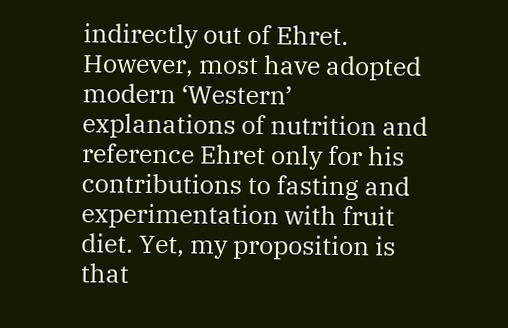indirectly out of Ehret. However, most have adopted modern ‘Western’ explanations of nutrition and reference Ehret only for his contributions to fasting and experimentation with fruit diet. Yet, my proposition is that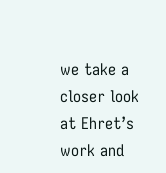we take a closer look at Ehret’s work and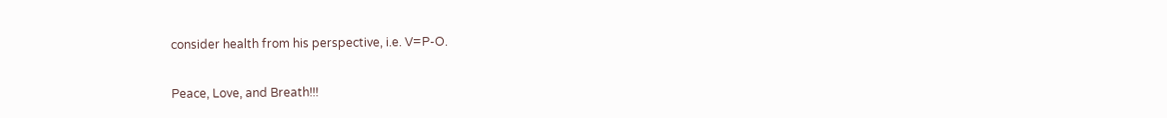consider health from his perspective, i.e. V=P-O.

Peace, Love, and Breath!!!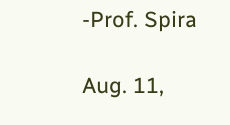-Prof. Spira

Aug. 11,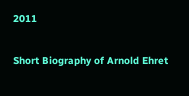2011

Short Biography of Arnold Ehret